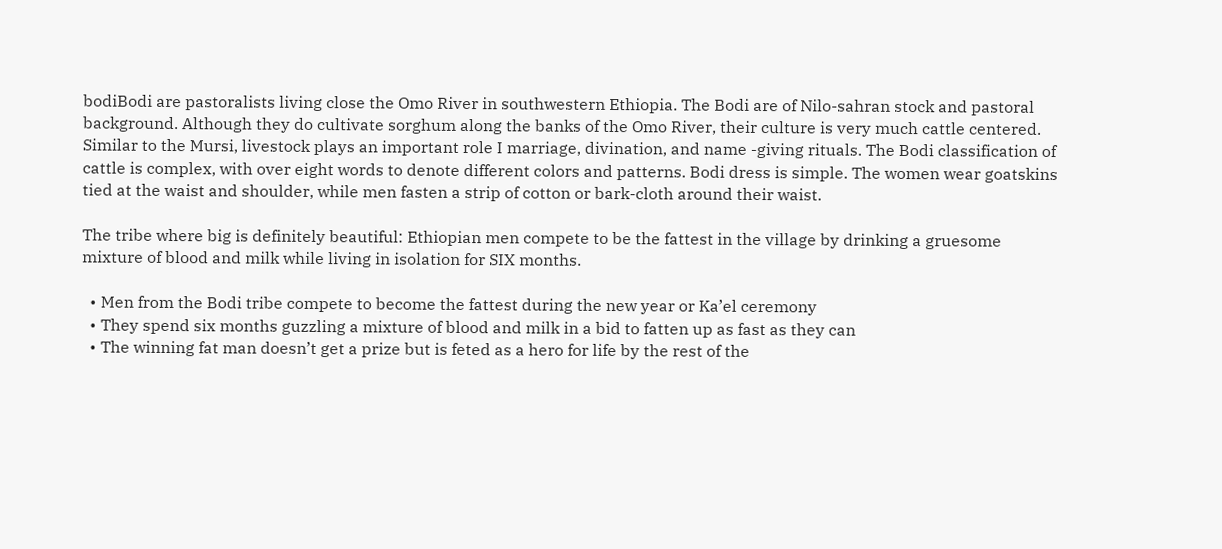bodiBodi are pastoralists living close the Omo River in southwestern Ethiopia. The Bodi are of Nilo-sahran stock and pastoral background. Although they do cultivate sorghum along the banks of the Omo River, their culture is very much cattle centered. Similar to the Mursi, livestock plays an important role I marriage, divination, and name -giving rituals. The Bodi classification of cattle is complex, with over eight words to denote different colors and patterns. Bodi dress is simple. The women wear goatskins tied at the waist and shoulder, while men fasten a strip of cotton or bark-cloth around their waist.

The tribe where big is definitely beautiful: Ethiopian men compete to be the fattest in the village by drinking a gruesome mixture of blood and milk while living in isolation for SIX months.

  • Men from the Bodi tribe compete to become the fattest during the new year or Ka’el ceremony
  • They spend six months guzzling a mixture of blood and milk in a bid to fatten up as fast as they can
  • The winning fat man doesn’t get a prize but is feted as a hero for life by the rest of the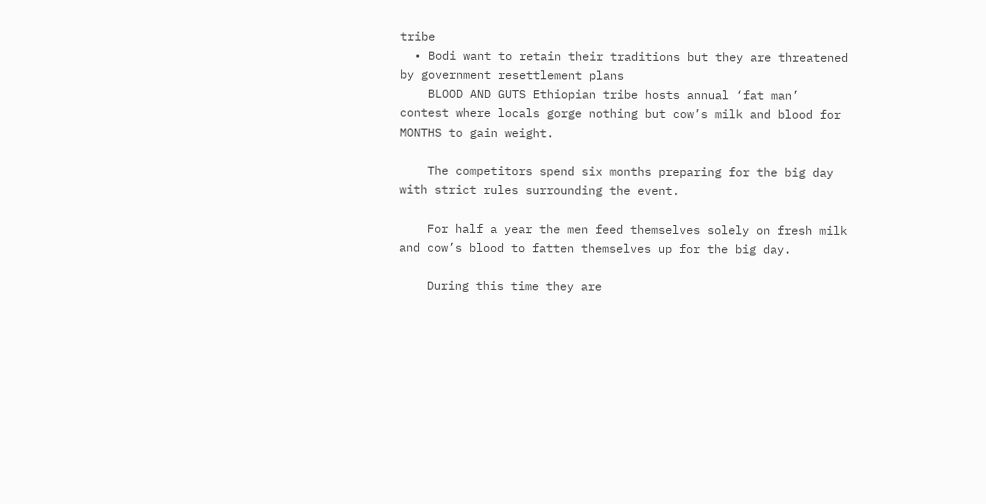tribe
  • Bodi want to retain their traditions but they are threatened by government resettlement plans
    BLOOD AND GUTS Ethiopian tribe hosts annual ‘fat man’ contest where locals gorge nothing but cow’s milk and blood for MONTHS to gain weight.

    The competitors spend six months preparing for the big day with strict rules surrounding the event.

    For half a year the men feed themselves solely on fresh milk and cow’s blood to fatten themselves up for the big day.

    During this time they are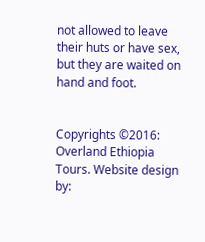not allowed to leave their huts or have sex, but they are waited on hand and foot.


Copyrights ©2016: Overland Ethiopia Tours. Website design by: